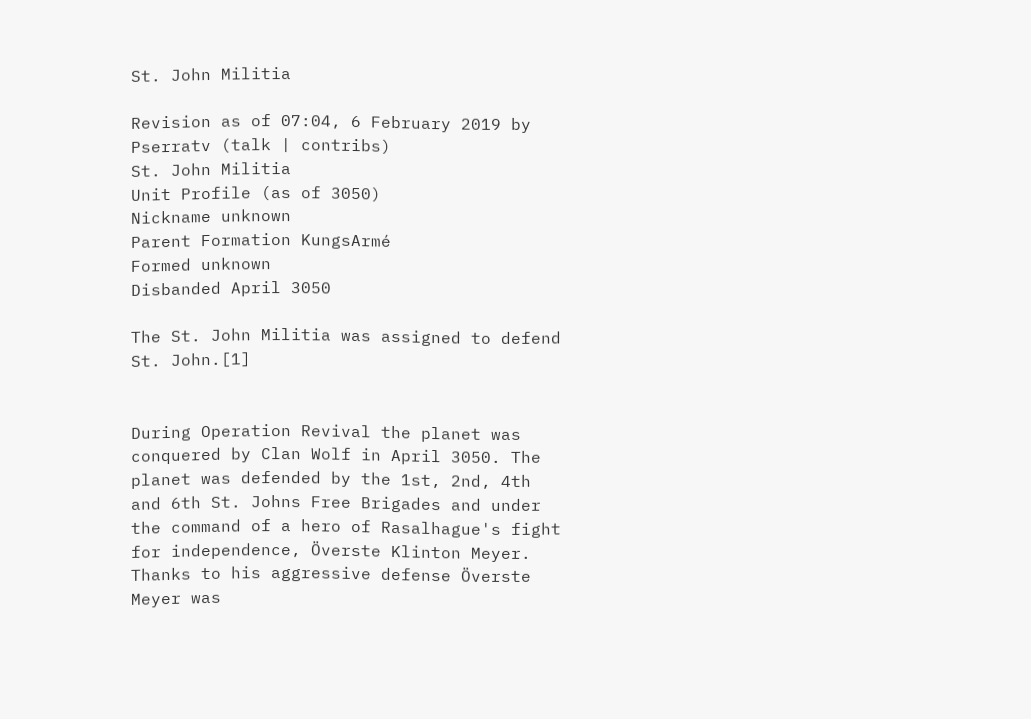St. John Militia

Revision as of 07:04, 6 February 2019 by Pserratv (talk | contribs)
St. John Militia
Unit Profile (as of 3050)
Nickname unknown
Parent Formation KungsArmé
Formed unknown
Disbanded April 3050

The St. John Militia was assigned to defend St. John.[1]


During Operation Revival the planet was conquered by Clan Wolf in April 3050. The planet was defended by the 1st, 2nd, 4th and 6th St. Johns Free Brigades and under the command of a hero of Rasalhague's fight for independence, Överste Klinton Meyer. Thanks to his aggressive defense Överste Meyer was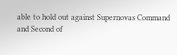able to hold out against Supernovas Command and Second of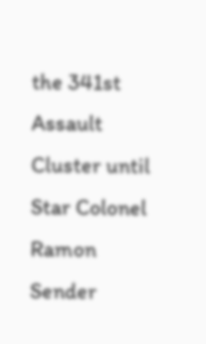the 341st Assault Cluster until Star Colonel Ramon Sender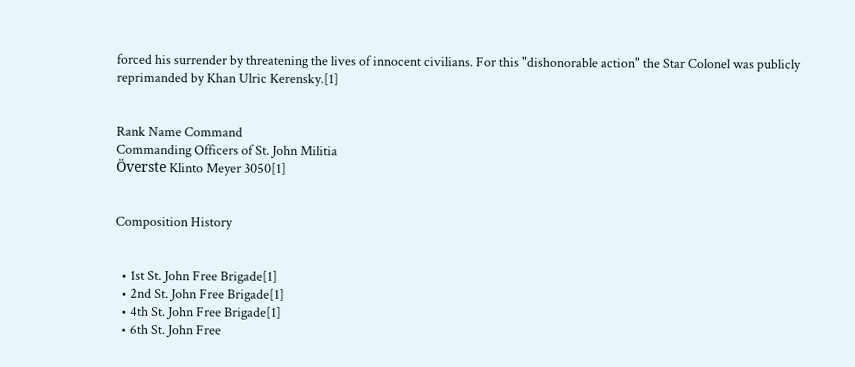forced his surrender by threatening the lives of innocent civilians. For this "dishonorable action" the Star Colonel was publicly reprimanded by Khan Ulric Kerensky.[1]


Rank Name Command
Commanding Officers of St. John Militia
Överste Klinto Meyer 3050[1]


Composition History


  • 1st St. John Free Brigade[1]
  • 2nd St. John Free Brigade[1]
  • 4th St. John Free Brigade[1]
  • 6th St. John Free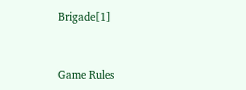Brigade[1]


Game Rules